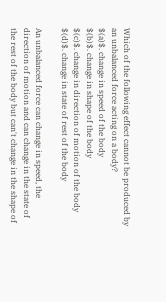Which of the following effect cannot be produced by an unbalanced force acting on a body?
$(a)$. change in speed of the body
$(b)$. change in shape of the body
$(c)$. change in direction of motion of the body
$(d)$. change in state of rest of the body

An unbalanced force can change in speed, the direction of motion and can change in the state of the rest of the body but can't change in the shape of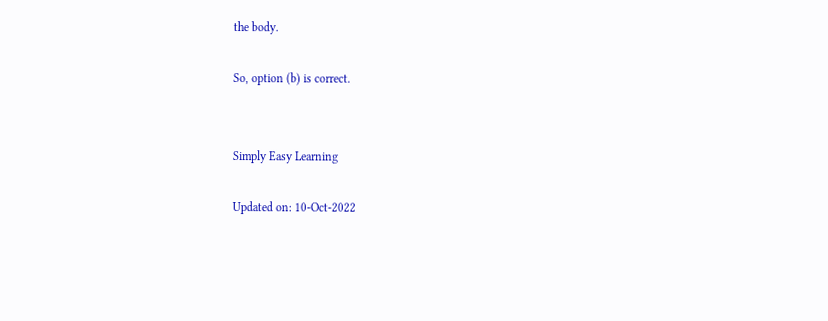the body.

So, option (b) is correct.


Simply Easy Learning

Updated on: 10-Oct-2022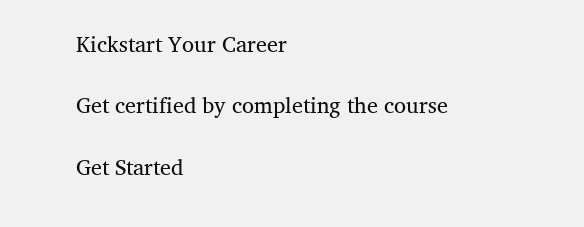Kickstart Your Career

Get certified by completing the course

Get Started